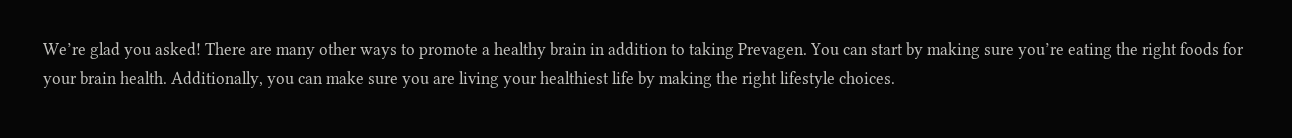We’re glad you asked! There are many other ways to promote a healthy brain in addition to taking Prevagen. You can start by making sure you’re eating the right foods for your brain health. Additionally, you can make sure you are living your healthiest life by making the right lifestyle choices.